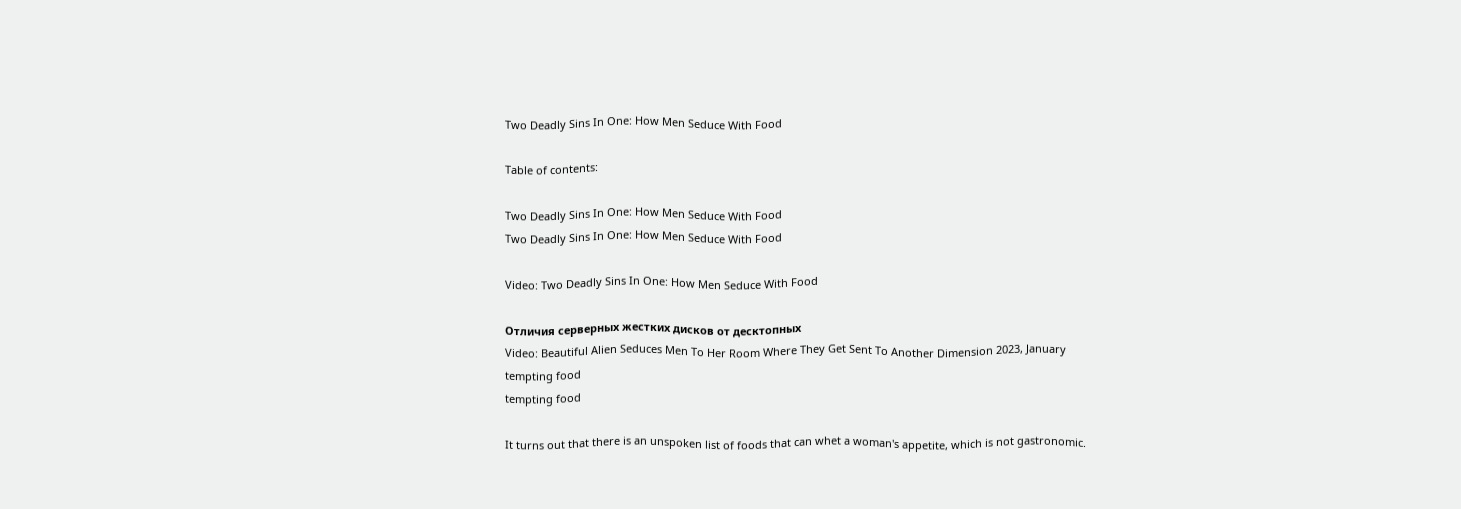Two Deadly Sins In One: How Men Seduce With Food

Table of contents:

Two Deadly Sins In One: How Men Seduce With Food
Two Deadly Sins In One: How Men Seduce With Food

Video: Two Deadly Sins In One: How Men Seduce With Food

Отличия серверных жестких дисков от десктопных
Video: Beautiful Alien Seduces Men To Her Room Where They Get Sent To Another Dimension 2023, January
tempting food
tempting food

It turns out that there is an unspoken list of foods that can whet a woman's appetite, which is not gastronomic.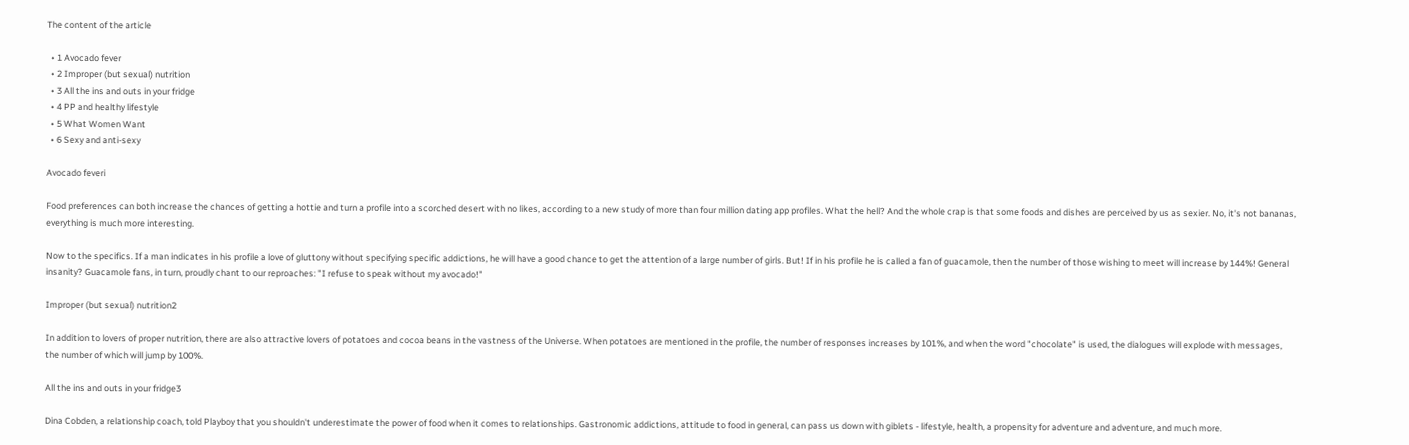The content of the article

  • 1 Avocado fever
  • 2 Improper (but sexual) nutrition
  • 3 All the ins and outs in your fridge
  • 4 PP and healthy lifestyle
  • 5 What Women Want
  • 6 Sexy and anti-sexy

Avocado feveri

Food preferences can both increase the chances of getting a hottie and turn a profile into a scorched desert with no likes, according to a new study of more than four million dating app profiles. What the hell? And the whole crap is that some foods and dishes are perceived by us as sexier. No, it's not bananas, everything is much more interesting.

Now to the specifics. If a man indicates in his profile a love of gluttony without specifying specific addictions, he will have a good chance to get the attention of a large number of girls. But! If in his profile he is called a fan of guacamole, then the number of those wishing to meet will increase by 144%! General insanity? Guacamole fans, in turn, proudly chant to our reproaches: "I refuse to speak without my avocado!"

Improper (but sexual) nutrition2

In addition to lovers of proper nutrition, there are also attractive lovers of potatoes and cocoa beans in the vastness of the Universe. When potatoes are mentioned in the profile, the number of responses increases by 101%, and when the word "chocolate" is used, the dialogues will explode with messages, the number of which will jump by 100%.

All the ins and outs in your fridge3

Dina Cobden, a relationship coach, told Playboy that you shouldn't underestimate the power of food when it comes to relationships. Gastronomic addictions, attitude to food in general, can pass us down with giblets - lifestyle, health, a propensity for adventure and adventure, and much more.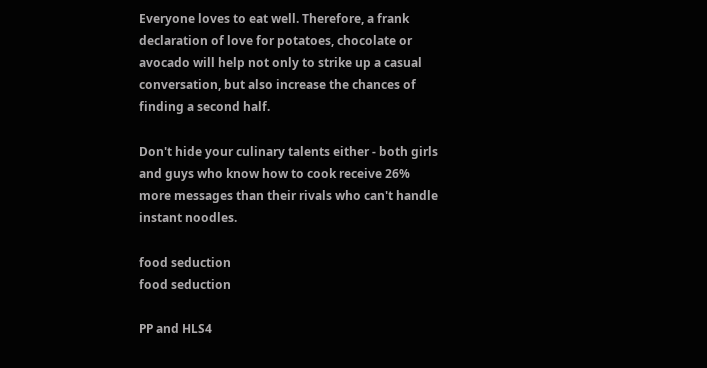Everyone loves to eat well. Therefore, a frank declaration of love for potatoes, chocolate or avocado will help not only to strike up a casual conversation, but also increase the chances of finding a second half.

Don't hide your culinary talents either - both girls and guys who know how to cook receive 26% more messages than their rivals who can't handle instant noodles.

food seduction
food seduction

PP and HLS4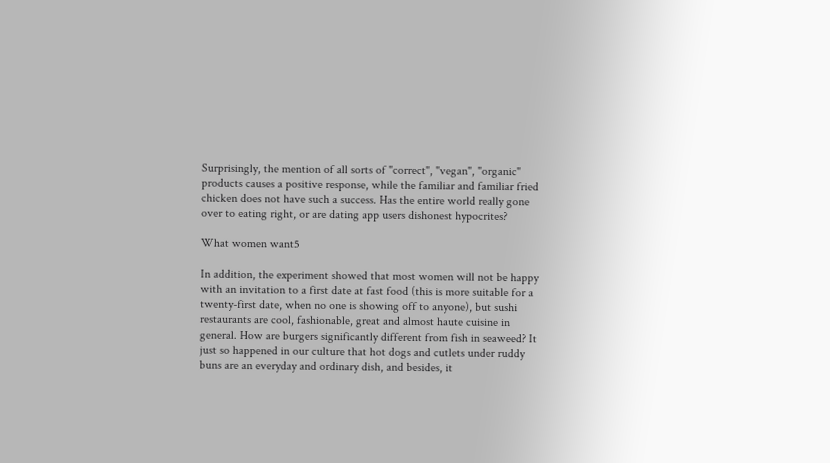Surprisingly, the mention of all sorts of "correct", "vegan", "organic" products causes a positive response, while the familiar and familiar fried chicken does not have such a success. Has the entire world really gone over to eating right, or are dating app users dishonest hypocrites?

What women want5

In addition, the experiment showed that most women will not be happy with an invitation to a first date at fast food (this is more suitable for a twenty-first date, when no one is showing off to anyone), but sushi restaurants are cool, fashionable, great and almost haute cuisine in general. How are burgers significantly different from fish in seaweed? It just so happened in our culture that hot dogs and cutlets under ruddy buns are an everyday and ordinary dish, and besides, it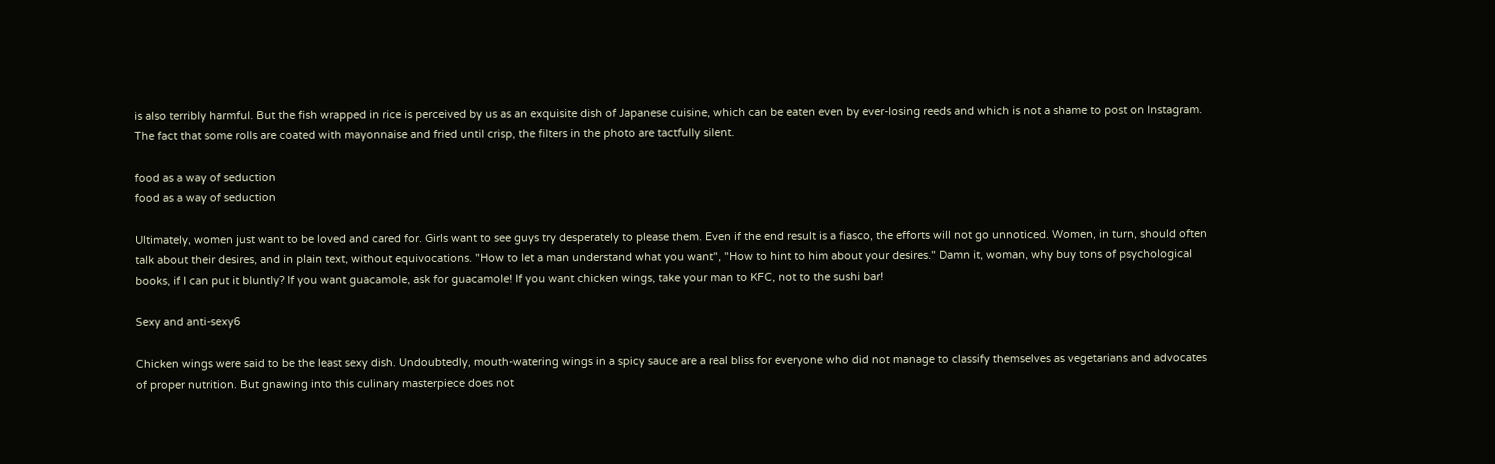is also terribly harmful. But the fish wrapped in rice is perceived by us as an exquisite dish of Japanese cuisine, which can be eaten even by ever-losing reeds and which is not a shame to post on Instagram. The fact that some rolls are coated with mayonnaise and fried until crisp, the filters in the photo are tactfully silent.

food as a way of seduction
food as a way of seduction

Ultimately, women just want to be loved and cared for. Girls want to see guys try desperately to please them. Even if the end result is a fiasco, the efforts will not go unnoticed. Women, in turn, should often talk about their desires, and in plain text, without equivocations. "How to let a man understand what you want", "How to hint to him about your desires." Damn it, woman, why buy tons of psychological books, if I can put it bluntly? If you want guacamole, ask for guacamole! If you want chicken wings, take your man to KFC, not to the sushi bar!

Sexy and anti-sexy6

Chicken wings were said to be the least sexy dish. Undoubtedly, mouth-watering wings in a spicy sauce are a real bliss for everyone who did not manage to classify themselves as vegetarians and advocates of proper nutrition. But gnawing into this culinary masterpiece does not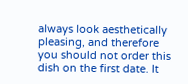always look aesthetically pleasing, and therefore you should not order this dish on the first date. It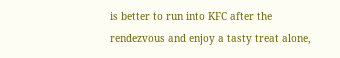is better to run into KFC after the rendezvous and enjoy a tasty treat alone,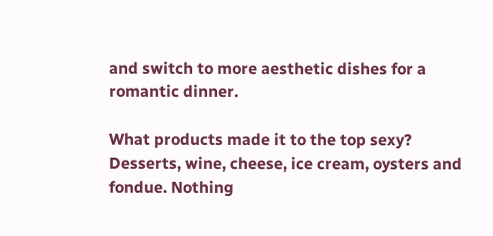and switch to more aesthetic dishes for a romantic dinner.

What products made it to the top sexy? Desserts, wine, cheese, ice cream, oysters and fondue. Nothing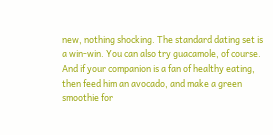new, nothing shocking. The standard dating set is a win-win. You can also try guacamole, of course. And if your companion is a fan of healthy eating, then feed him an avocado, and make a green smoothie for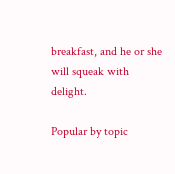breakfast, and he or she will squeak with delight.

Popular by topic